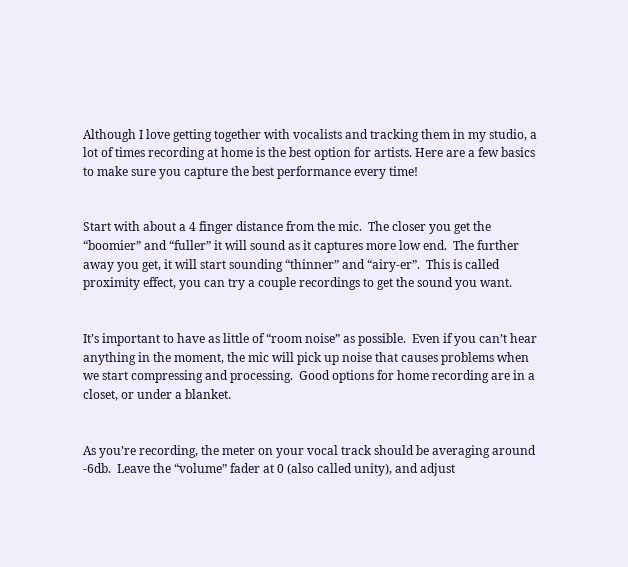Although I love getting together with vocalists and tracking them in my studio, a lot of times recording at home is the best option for artists. Here are a few basics to make sure you capture the best performance every time!


Start with about a 4 finger distance from the mic.  The closer you get the “boomier” and “fuller” it will sound as it captures more low end.  The further away you get, it will start sounding “thinner” and “airy-er”.  This is called proximity effect, you can try a couple recordings to get the sound you want.


It’s important to have as little of “room noise” as possible.  Even if you can’t hear anything in the moment, the mic will pick up noise that causes problems when we start compressing and processing.  Good options for home recording are in a closet, or under a blanket.


As you’re recording, the meter on your vocal track should be averaging around -6db.  Leave the “volume” fader at 0 (also called unity), and adjust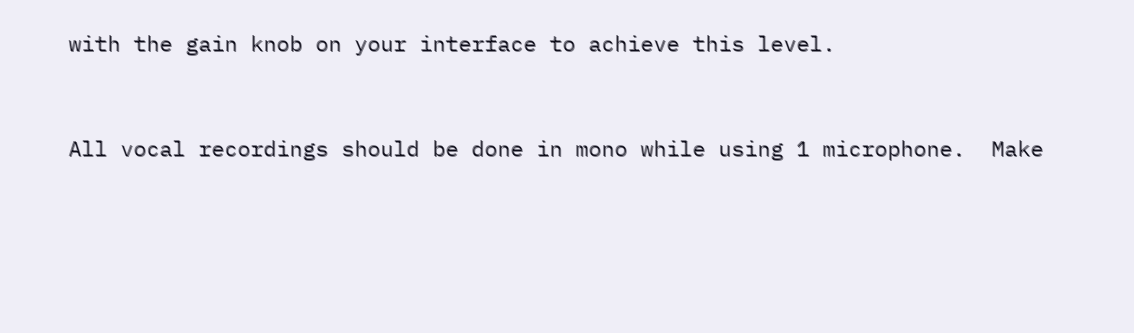with the gain knob on your interface to achieve this level.


All vocal recordings should be done in mono while using 1 microphone.  Make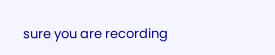sure you are recording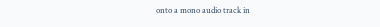onto a mono audio track in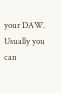your DAW.  Usually you can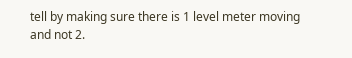tell by making sure there is 1 level meter moving and not 2.